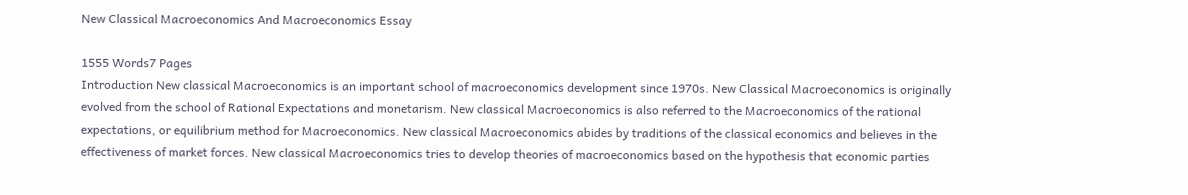New Classical Macroeconomics And Macroeconomics Essay

1555 Words7 Pages
Introduction New classical Macroeconomics is an important school of macroeconomics development since 1970s. New Classical Macroeconomics is originally evolved from the school of Rational Expectations and monetarism. New classical Macroeconomics is also referred to the Macroeconomics of the rational expectations, or equilibrium method for Macroeconomics. New classical Macroeconomics abides by traditions of the classical economics and believes in the effectiveness of market forces. New classical Macroeconomics tries to develop theories of macroeconomics based on the hypothesis that economic parties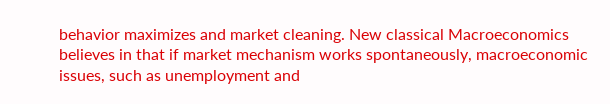behavior maximizes and market cleaning. New classical Macroeconomics believes in that if market mechanism works spontaneously, macroeconomic issues, such as unemployment and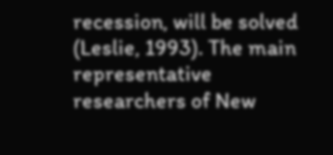recession, will be solved (Leslie, 1993). The main representative researchers of New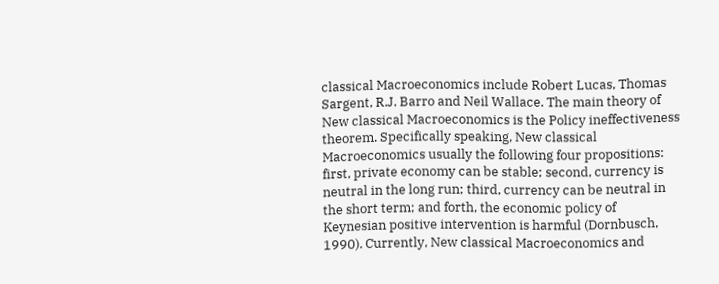classical Macroeconomics include Robert Lucas, Thomas Sargent, R.J. Barro and Neil Wallace. The main theory of New classical Macroeconomics is the Policy ineffectiveness theorem. Specifically speaking, New classical Macroeconomics usually the following four propositions: first, private economy can be stable; second, currency is neutral in the long run; third, currency can be neutral in the short term; and forth, the economic policy of Keynesian positive intervention is harmful (Dornbusch, 1990). Currently, New classical Macroeconomics and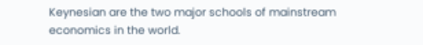Keynesian are the two major schools of mainstream economics in the world.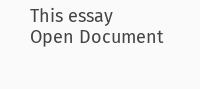This essay
Open Document